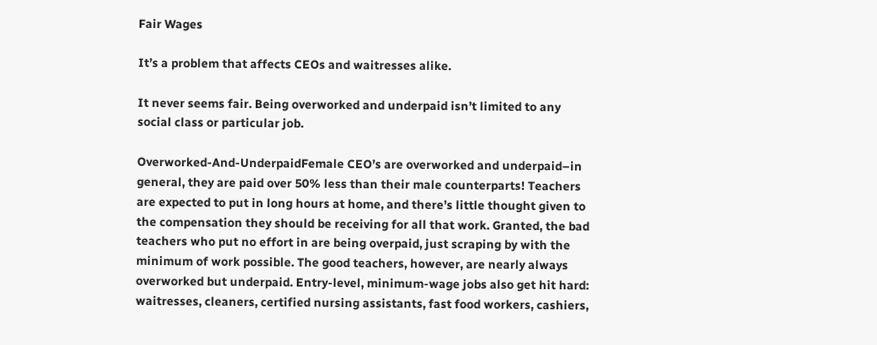Fair Wages

It’s a problem that affects CEOs and waitresses alike.

It never seems fair. Being overworked and underpaid isn’t limited to any social class or particular job.

Overworked-And-UnderpaidFemale CEO’s are overworked and underpaid–in general, they are paid over 50% less than their male counterparts! Teachers are expected to put in long hours at home, and there’s little thought given to the compensation they should be receiving for all that work. Granted, the bad teachers who put no effort in are being overpaid, just scraping by with the minimum of work possible. The good teachers, however, are nearly always overworked but underpaid. Entry-level, minimum-wage jobs also get hit hard: waitresses, cleaners, certified nursing assistants, fast food workers, cashiers,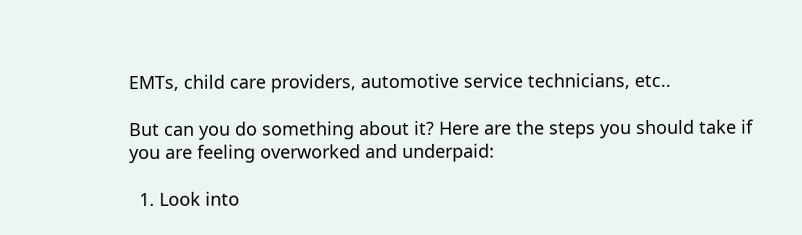EMTs, child care providers, automotive service technicians, etc..

But can you do something about it? Here are the steps you should take if you are feeling overworked and underpaid:

  1. Look into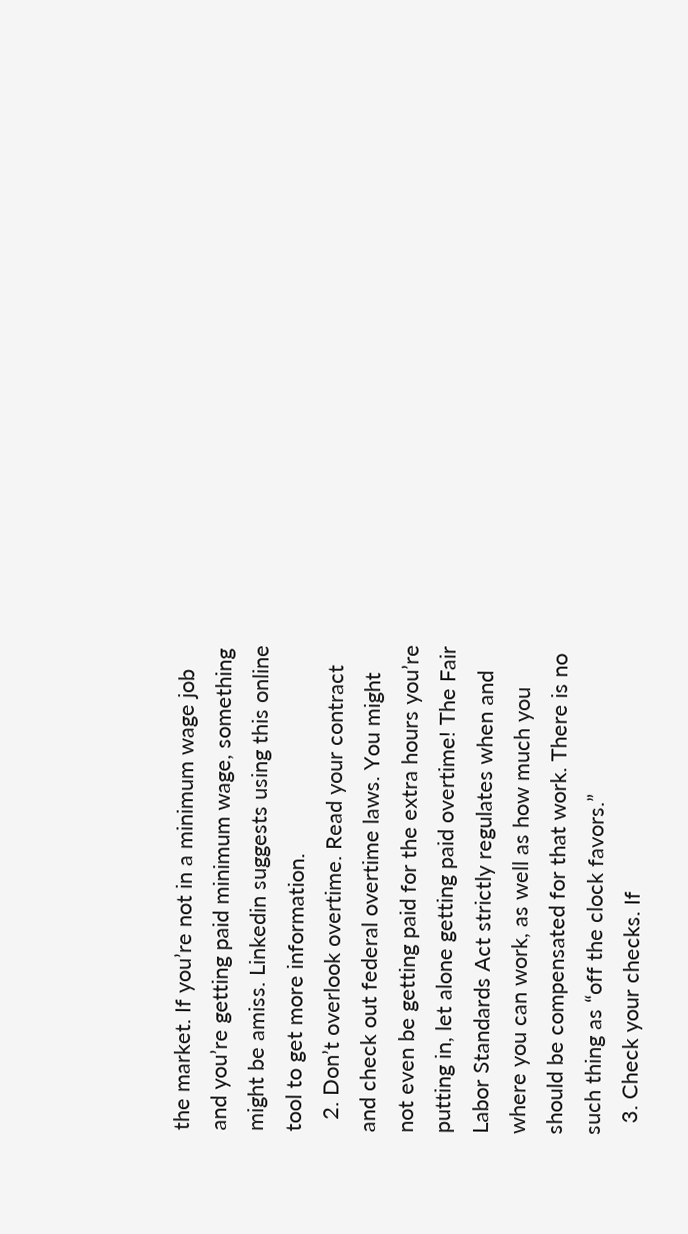the market. If you’re not in a minimum wage job and you’re getting paid minimum wage, something might be amiss. Linkedin suggests using this online tool to get more information.
  2. Don’t overlook overtime. Read your contract and check out federal overtime laws. You might not even be getting paid for the extra hours you’re putting in, let alone getting paid overtime! The Fair Labor Standards Act strictly regulates when and where you can work, as well as how much you should be compensated for that work. There is no such thing as “off the clock favors.”
  3. Check your checks. If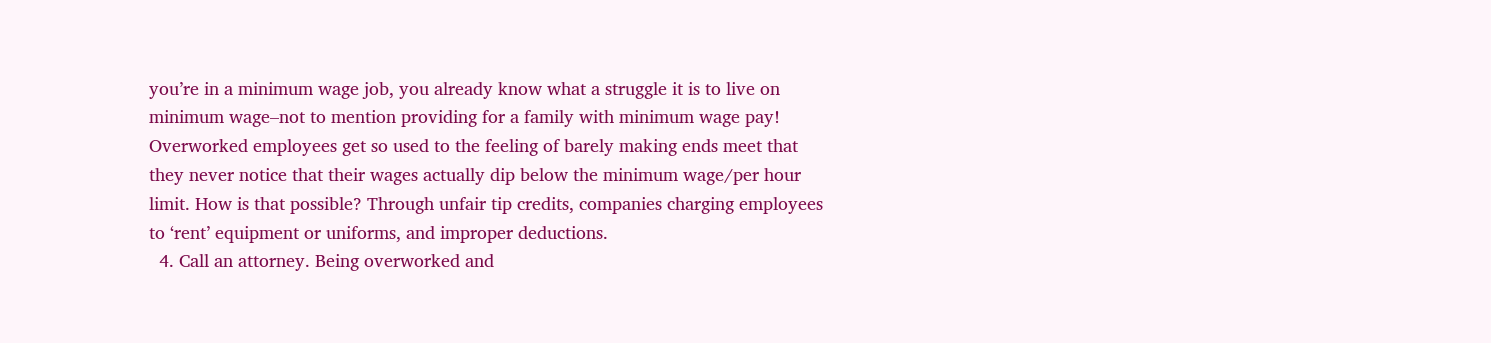you’re in a minimum wage job, you already know what a struggle it is to live on minimum wage–not to mention providing for a family with minimum wage pay! Overworked employees get so used to the feeling of barely making ends meet that they never notice that their wages actually dip below the minimum wage/per hour limit. How is that possible? Through unfair tip credits, companies charging employees to ‘rent’ equipment or uniforms, and improper deductions.
  4. Call an attorney. Being overworked and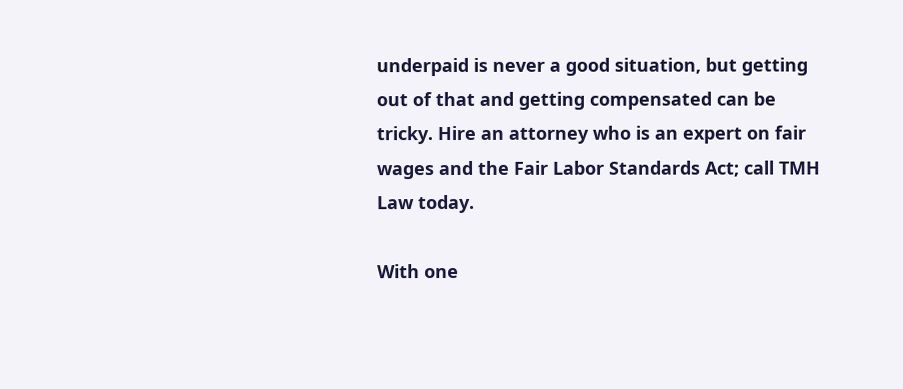underpaid is never a good situation, but getting out of that and getting compensated can be tricky. Hire an attorney who is an expert on fair wages and the Fair Labor Standards Act; call TMH Law today.

With one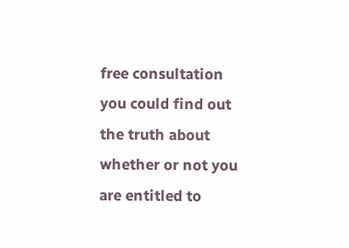free consultation you could find out the truth about whether or not you are entitled to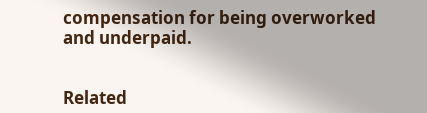compensation for being overworked and underpaid.


Related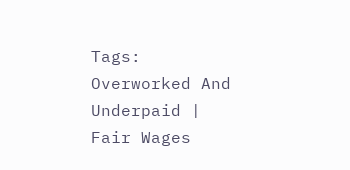Tags: Overworked And Underpaid | Fair Wages